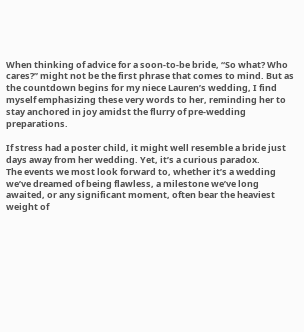When thinking of advice for a soon-to-be bride, “So what? Who cares?” might not be the first phrase that comes to mind. But as the countdown begins for my niece Lauren’s wedding, I find myself emphasizing these very words to her, reminding her to stay anchored in joy amidst the flurry of pre-wedding preparations.

If stress had a poster child, it might well resemble a bride just days away from her wedding. Yet, it’s a curious paradox.
The events we most look forward to, whether it’s a wedding we’ve dreamed of being flawless, a milestone we’ve long awaited, or any significant moment, often bear the heaviest weight of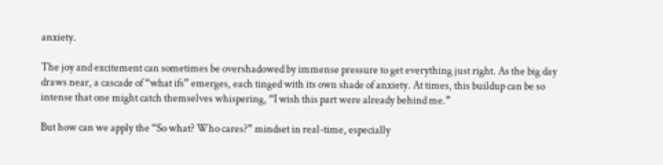anxiety.

The joy and excitement can sometimes be overshadowed by immense pressure to get everything just right. As the big day draws near, a cascade of “what ifs” emerges, each tinged with its own shade of anxiety. At times, this buildup can be so intense that one might catch themselves whispering, “I wish this part were already behind me.”

But how can we apply the “So what? Who cares?” mindset in real-time, especially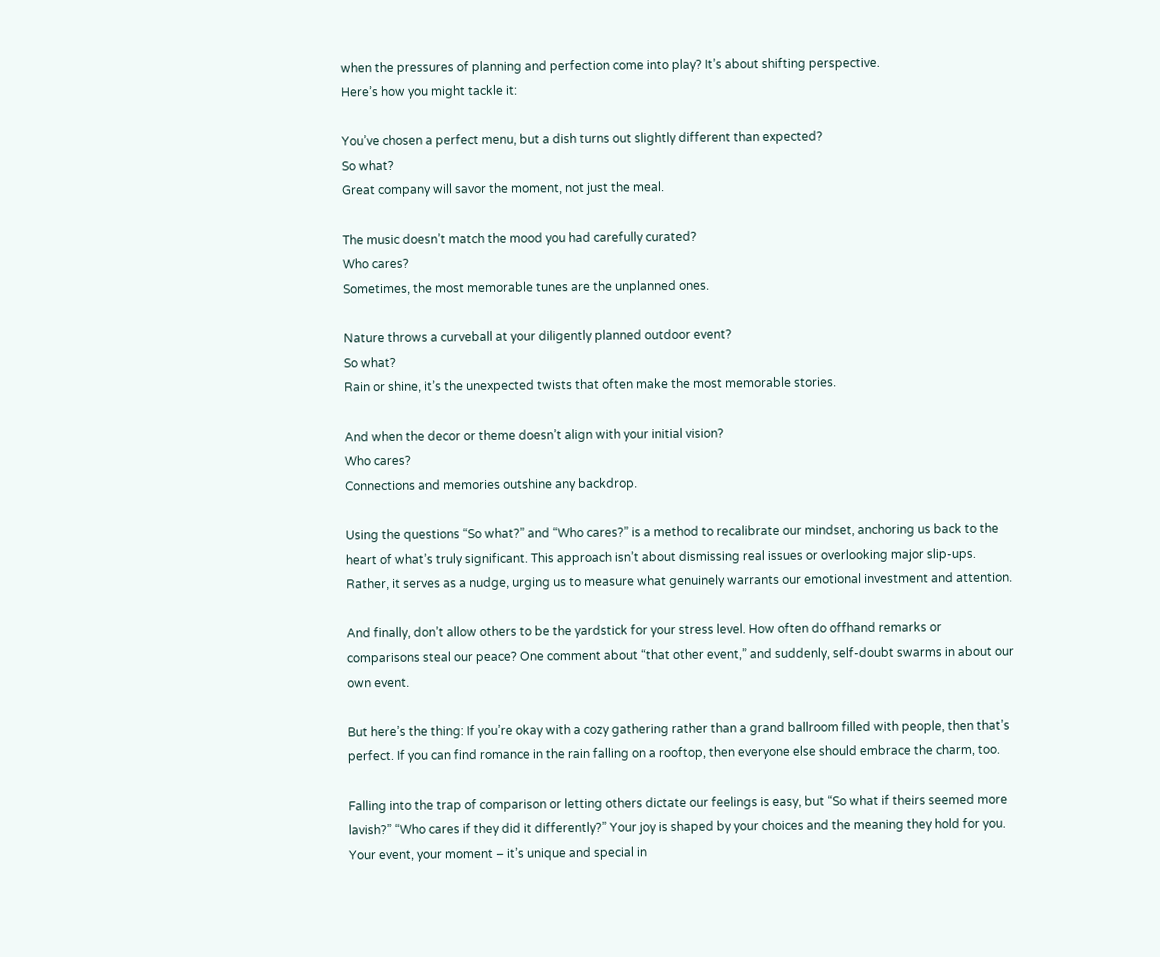when the pressures of planning and perfection come into play? It’s about shifting perspective.
Here’s how you might tackle it:

You’ve chosen a perfect menu, but a dish turns out slightly different than expected?
So what?
Great company will savor the moment, not just the meal.

The music doesn’t match the mood you had carefully curated?
Who cares?
Sometimes, the most memorable tunes are the unplanned ones.

Nature throws a curveball at your diligently planned outdoor event?
So what?
Rain or shine, it’s the unexpected twists that often make the most memorable stories.

And when the decor or theme doesn’t align with your initial vision?
Who cares?
Connections and memories outshine any backdrop.

Using the questions “So what?” and “Who cares?” is a method to recalibrate our mindset, anchoring us back to the heart of what’s truly significant. This approach isn’t about dismissing real issues or overlooking major slip-ups. Rather, it serves as a nudge, urging us to measure what genuinely warrants our emotional investment and attention.

And finally, don’t allow others to be the yardstick for your stress level. How often do offhand remarks or comparisons steal our peace? One comment about “that other event,” and suddenly, self-doubt swarms in about our own event.

But here’s the thing: If you’re okay with a cozy gathering rather than a grand ballroom filled with people, then that’s perfect. If you can find romance in the rain falling on a rooftop, then everyone else should embrace the charm, too.

Falling into the trap of comparison or letting others dictate our feelings is easy, but “So what if theirs seemed more lavish?” “Who cares if they did it differently?” Your joy is shaped by your choices and the meaning they hold for you. Your event, your moment – it’s unique and special in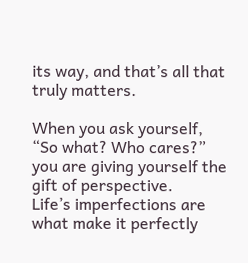its way, and that’s all that truly matters.

When you ask yourself, “So what? Who cares?” you are giving yourself the gift of perspective.
Life’s imperfections are what make it perfectly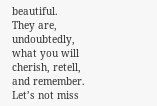beautiful.
They are, undoubtedly, what you will cherish, retell, and remember.
Let’s not miss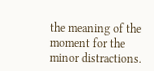the meaning of the moment for the minor distractions.